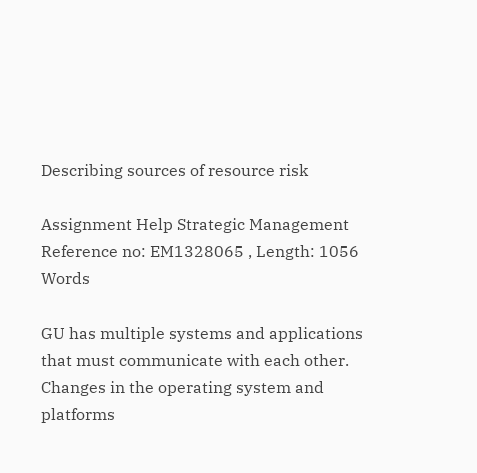Describing sources of resource risk

Assignment Help Strategic Management
Reference no: EM1328065 , Length: 1056 Words

GU has multiple systems and applications that must communicate with each other. Changes in the operating system and platforms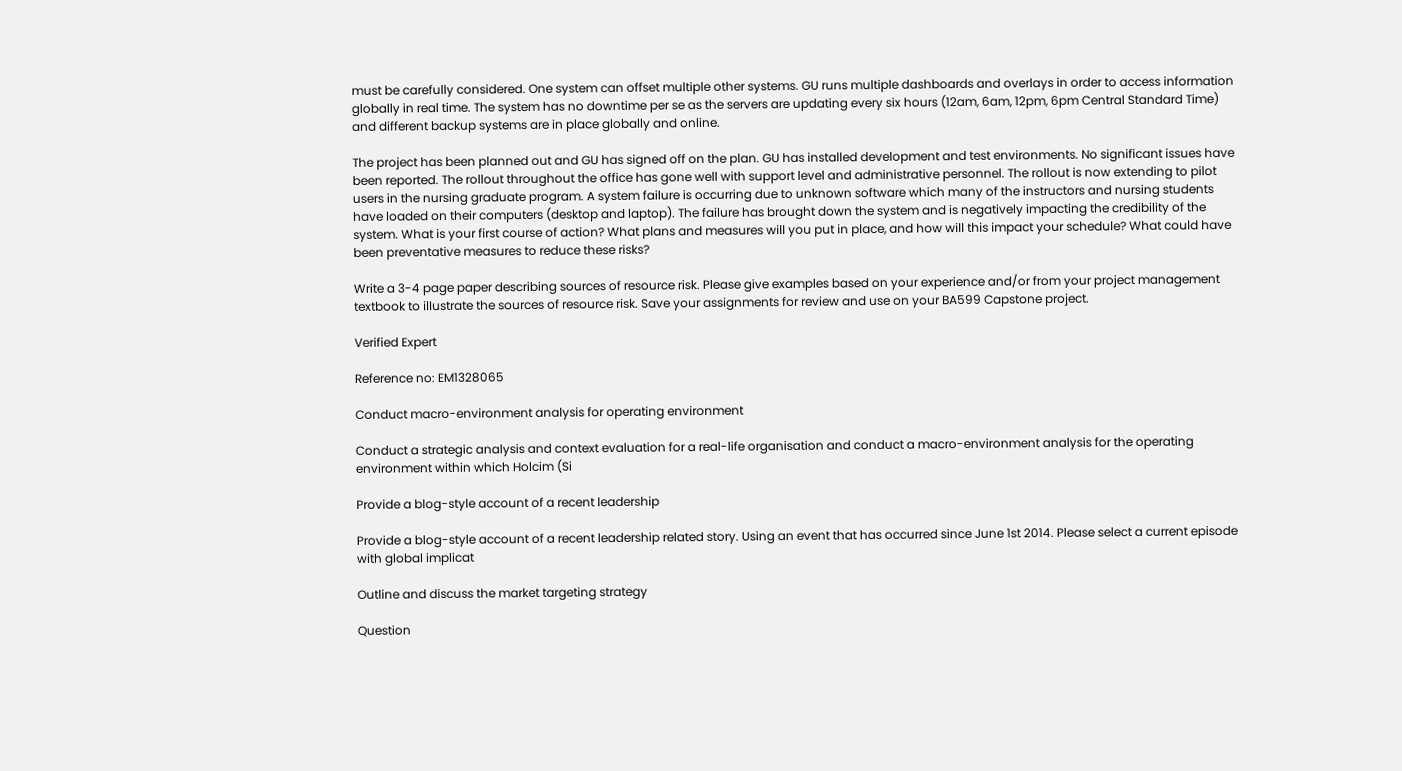must be carefully considered. One system can offset multiple other systems. GU runs multiple dashboards and overlays in order to access information globally in real time. The system has no downtime per se as the servers are updating every six hours (12am, 6am, 12pm, 6pm Central Standard Time) and different backup systems are in place globally and online.

The project has been planned out and GU has signed off on the plan. GU has installed development and test environments. No significant issues have been reported. The rollout throughout the office has gone well with support level and administrative personnel. The rollout is now extending to pilot users in the nursing graduate program. A system failure is occurring due to unknown software which many of the instructors and nursing students have loaded on their computers (desktop and laptop). The failure has brought down the system and is negatively impacting the credibility of the system. What is your first course of action? What plans and measures will you put in place, and how will this impact your schedule? What could have been preventative measures to reduce these risks?

Write a 3-4 page paper describing sources of resource risk. Please give examples based on your experience and/or from your project management textbook to illustrate the sources of resource risk. Save your assignments for review and use on your BA599 Capstone project.

Verified Expert

Reference no: EM1328065

Conduct macro-environment analysis for operating environment

Conduct a strategic analysis and context evaluation for a real-life organisation and conduct a macro-environment analysis for the operating environment within which Holcim (Si

Provide a blog-style account of a recent leadership

Provide a blog-style account of a recent leadership related story. Using an event that has occurred since June 1st 2014. Please select a current episode with global implicat

Outline and discuss the market targeting strategy

Question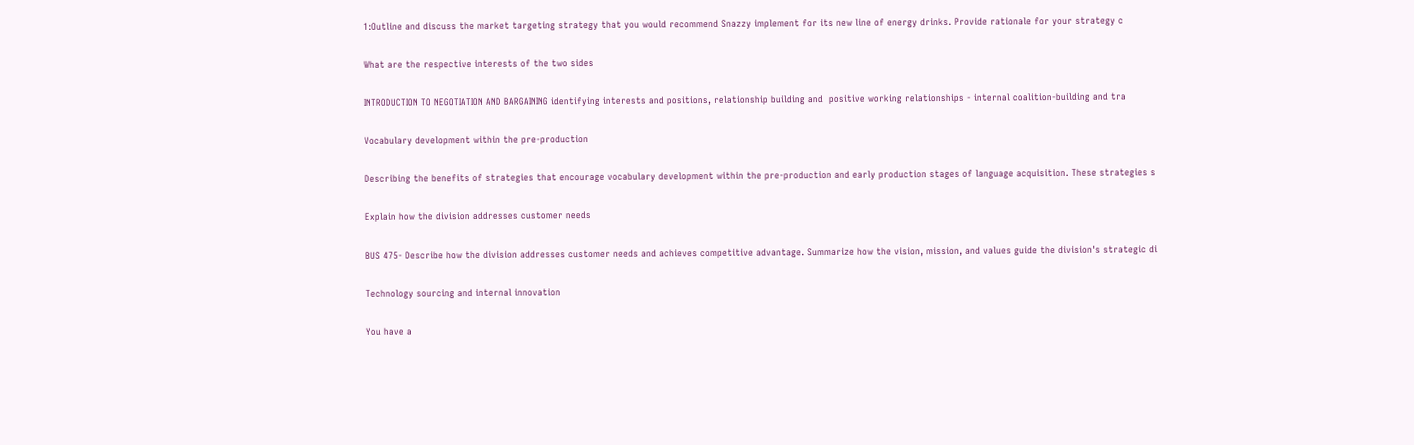1:Outline and discuss the market targeting strategy that you would recommend Snazzy implement for its new line of energy drinks. Provide rationale for your strategy c

What are the respective interests of the two sides

INTRODUCTION TO NEGOTIATION AND BARGAINING identifying interests and positions, relationship building and  positive working relationships - internal coalition-building and tra

Vocabulary development within the pre-production

Describing the benefits of strategies that encourage vocabulary development within the pre-production and early production stages of language acquisition. These strategies s

Explain how the division addresses customer needs

BUS 475- Describe how the division addresses customer needs and achieves competitive advantage. Summarize how the vision, mission, and values guide the division's strategic di

Technology sourcing and internal innovation

You have a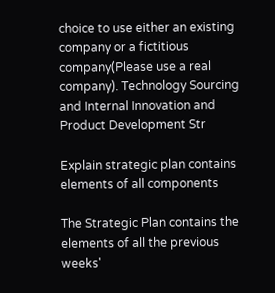choice to use either an existing company or a fictitious company(Please use a real company). Technology Sourcing and Internal Innovation and Product Development Str

Explain strategic plan contains elements of all components

The Strategic Plan contains the elements of all the previous weeks'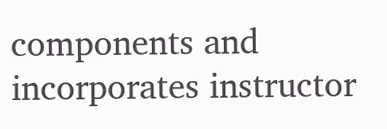components and incorporates instructor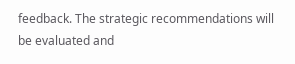feedback. The strategic recommendations will be evaluated and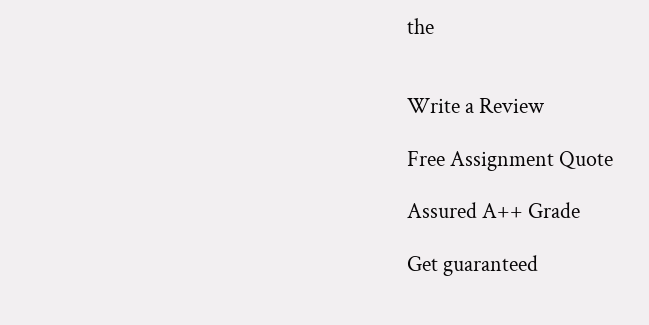the


Write a Review

Free Assignment Quote

Assured A++ Grade

Get guaranteed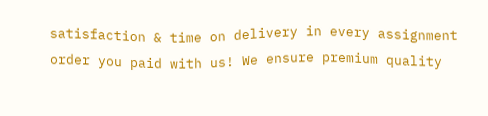satisfaction & time on delivery in every assignment order you paid with us! We ensure premium quality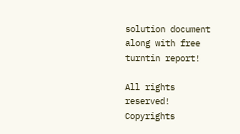solution document along with free turntin report!

All rights reserved! Copyrights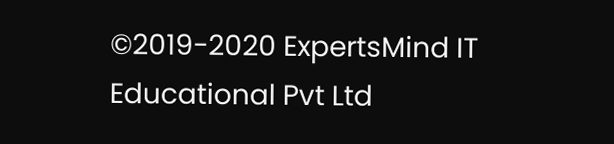©2019-2020 ExpertsMind IT Educational Pvt Ltd